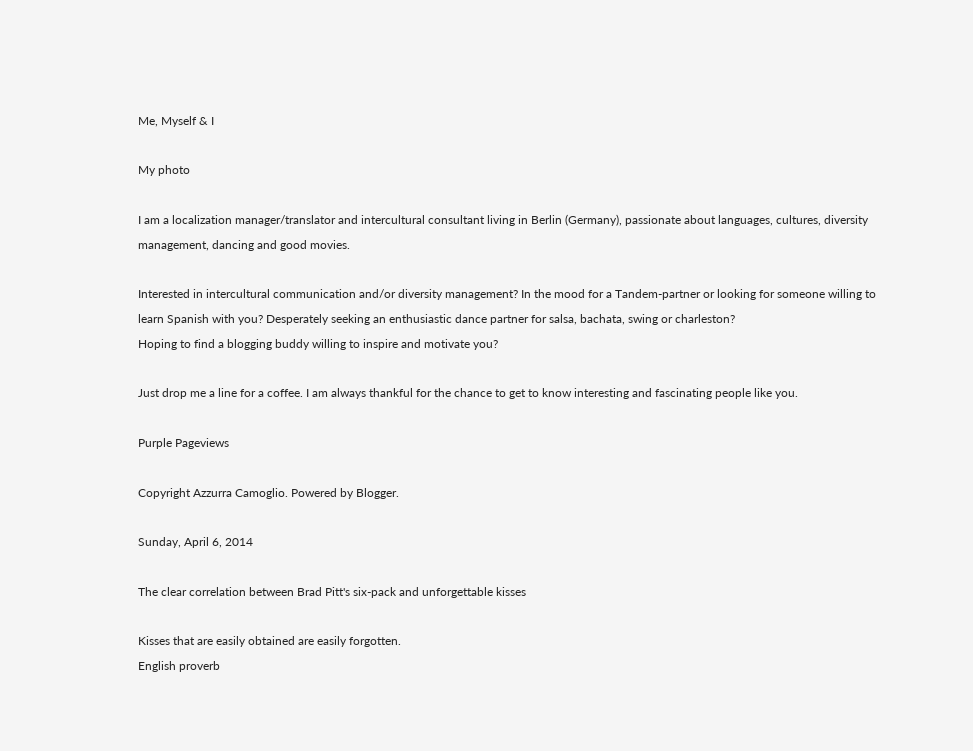Me, Myself & I

My photo

I am a localization manager/translator and intercultural consultant living in Berlin (Germany), passionate about languages, cultures, diversity management, dancing and good movies.

Interested in intercultural communication and/or diversity management? In the mood for a Tandem-partner or looking for someone willing to learn Spanish with you? Desperately seeking an enthusiastic dance partner for salsa, bachata, swing or charleston?
Hoping to find a blogging buddy willing to inspire and motivate you?

Just drop me a line for a coffee. I am always thankful for the chance to get to know interesting and fascinating people like you.

Purple Pageviews

Copyright Azzurra Camoglio. Powered by Blogger.

Sunday, April 6, 2014

The clear correlation between Brad Pitt's six-pack and unforgettable kisses

Kisses that are easily obtained are easily forgotten.
English proverb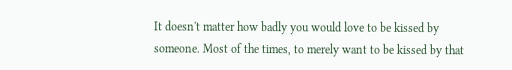It doesn't matter how badly you would love to be kissed by someone. Most of the times, to merely want to be kissed by that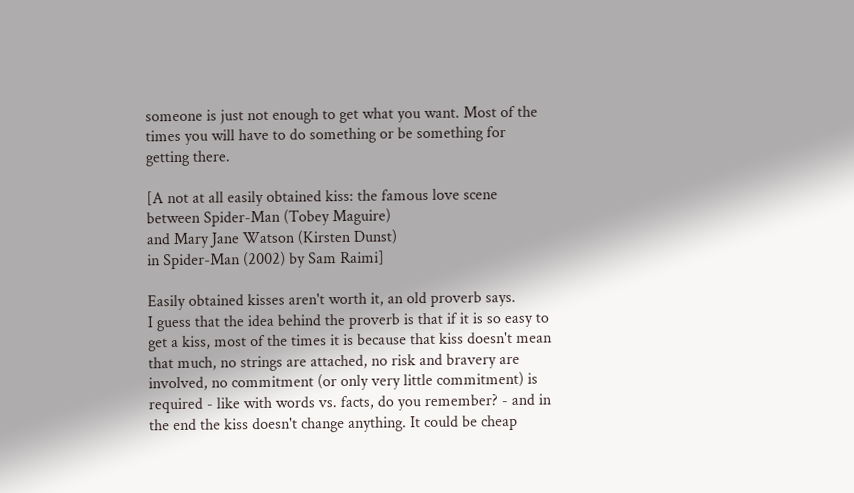someone is just not enough to get what you want. Most of the times you will have to do something or be something for getting there.

[A not at all easily obtained kiss: the famous love scene
between Spider-Man (Tobey Maguire)
and Mary Jane Watson (Kirsten Dunst)
in Spider-Man (2002) by Sam Raimi]

Easily obtained kisses aren't worth it, an old proverb says.
I guess that the idea behind the proverb is that if it is so easy to get a kiss, most of the times it is because that kiss doesn't mean that much, no strings are attached, no risk and bravery are involved, no commitment (or only very little commitment) is required - like with words vs. facts, do you remember? - and in the end the kiss doesn't change anything. It could be cheap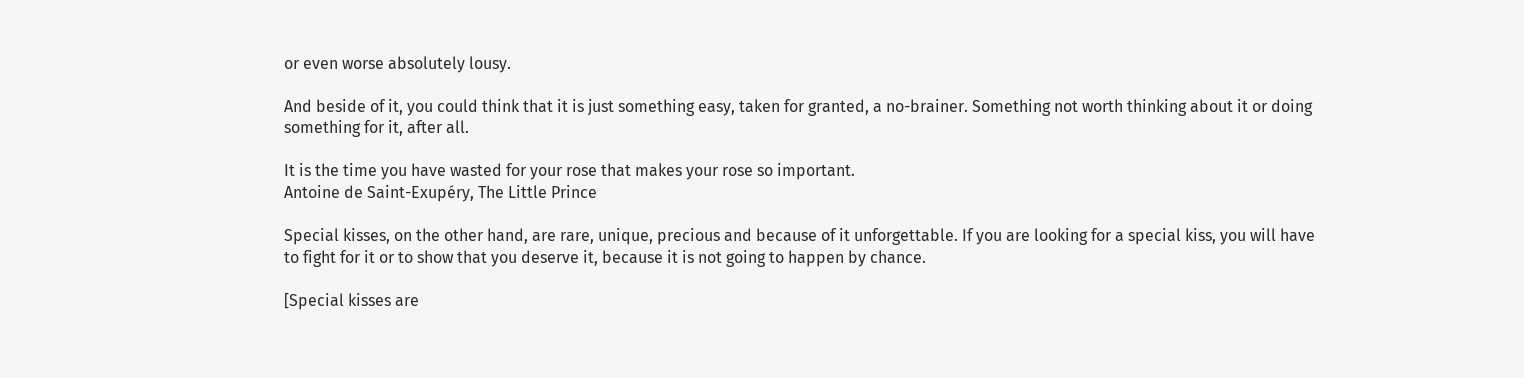or even worse absolutely lousy.

And beside of it, you could think that it is just something easy, taken for granted, a no-brainer. Something not worth thinking about it or doing something for it, after all.

It is the time you have wasted for your rose that makes your rose so important.
Antoine de Saint-Exupéry, The Little Prince

Special kisses, on the other hand, are rare, unique, precious and because of it unforgettable. If you are looking for a special kiss, you will have to fight for it or to show that you deserve it, because it is not going to happen by chance.

[Special kisses are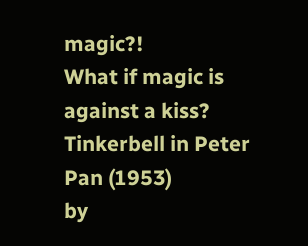magic?!
What if magic is against a kiss? Tinkerbell in Peter Pan (1953)
by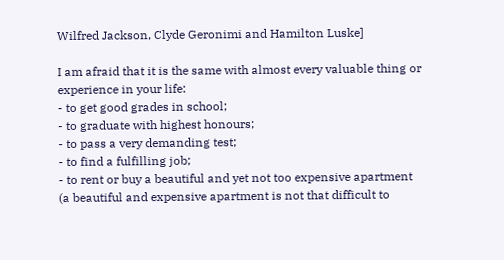Wilfred Jackson, Clyde Geronimi and Hamilton Luske]

I am afraid that it is the same with almost every valuable thing or experience in your life:
- to get good grades in school;
- to graduate with highest honours;
- to pass a very demanding test;
- to find a fulfilling job;
- to rent or buy a beautiful and yet not too expensive apartment (a beautiful and expensive apartment is not that difficult to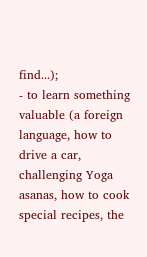find...);
- to learn something valuable (a foreign language, how to drive a car, challenging Yoga asanas, how to cook special recipes, the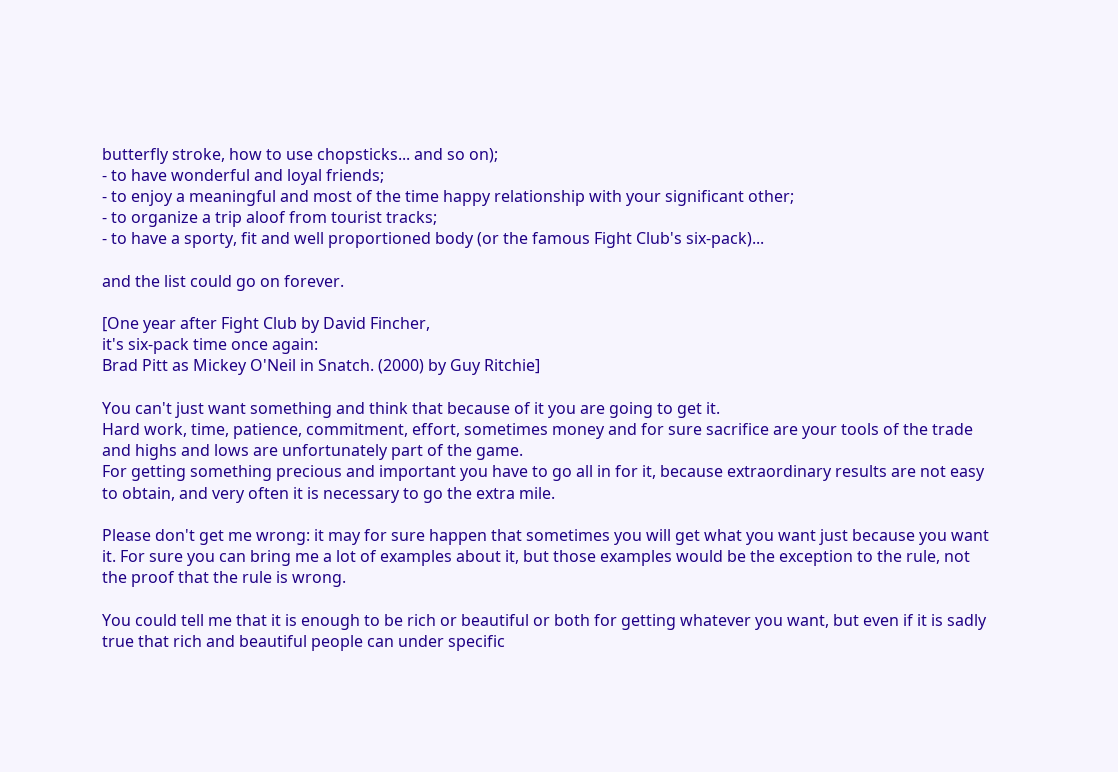butterfly stroke, how to use chopsticks... and so on);
- to have wonderful and loyal friends;
- to enjoy a meaningful and most of the time happy relationship with your significant other;
- to organize a trip aloof from tourist tracks;
- to have a sporty, fit and well proportioned body (or the famous Fight Club's six-pack)...

and the list could go on forever.

[One year after Fight Club by David Fincher,
it's six-pack time once again:
Brad Pitt as Mickey O'Neil in Snatch. (2000) by Guy Ritchie]

You can't just want something and think that because of it you are going to get it.
Hard work, time, patience, commitment, effort, sometimes money and for sure sacrifice are your tools of the trade and highs and lows are unfortunately part of the game.
For getting something precious and important you have to go all in for it, because extraordinary results are not easy to obtain, and very often it is necessary to go the extra mile.

Please don't get me wrong: it may for sure happen that sometimes you will get what you want just because you want it. For sure you can bring me a lot of examples about it, but those examples would be the exception to the rule, not the proof that the rule is wrong.

You could tell me that it is enough to be rich or beautiful or both for getting whatever you want, but even if it is sadly true that rich and beautiful people can under specific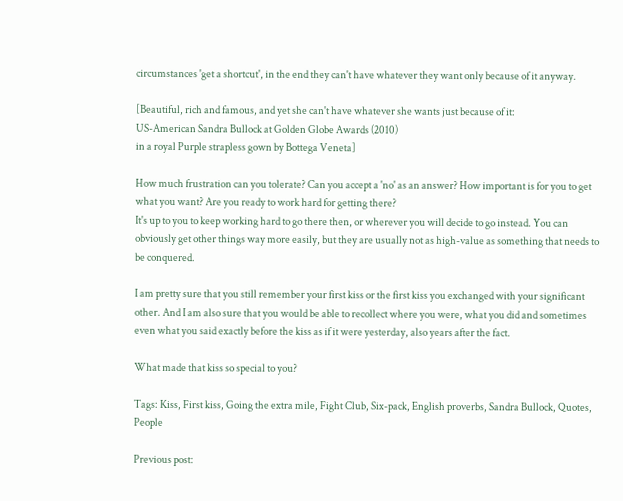circumstances 'get a shortcut', in the end they can't have whatever they want only because of it anyway.

[Beautiful, rich and famous, and yet she can't have whatever she wants just because of it:
US-American Sandra Bullock at Golden Globe Awards (2010)
in a royal Purple strapless gown by Bottega Veneta]

How much frustration can you tolerate? Can you accept a 'no' as an answer? How important is for you to get what you want? Are you ready to work hard for getting there?
It's up to you to keep working hard to go there then, or wherever you will decide to go instead. You can obviously get other things way more easily, but they are usually not as high-value as something that needs to be conquered.

I am pretty sure that you still remember your first kiss or the first kiss you exchanged with your significant other. And I am also sure that you would be able to recollect where you were, what you did and sometimes even what you said exactly before the kiss as if it were yesterday, also years after the fact.

What made that kiss so special to you?

Tags: Kiss, First kiss, Going the extra mile, Fight Club, Six-pack, English proverbs, Sandra Bullock, Quotes, People

Previous post: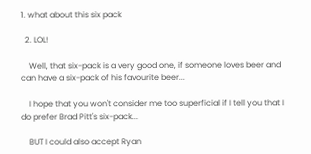1. what about this six pack

  2. LOL!

    Well, that six-pack is a very good one, if someone loves beer and can have a six-pack of his favourite beer...

    I hope that you won't consider me too superficial if I tell you that I do prefer Brad Pitt's six-pack...

    BUT I could also accept Ryan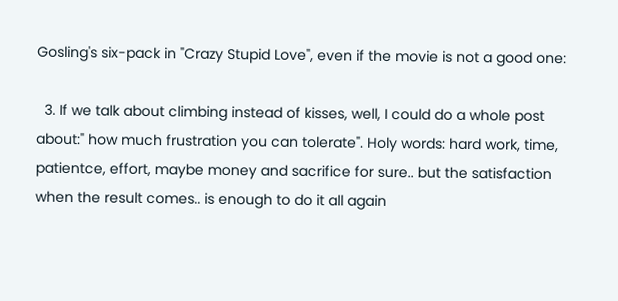Gosling's six-pack in "Crazy Stupid Love", even if the movie is not a good one:

  3. If we talk about climbing instead of kisses, well, I could do a whole post about:" how much frustration you can tolerate". Holy words: hard work, time, patientce, effort, maybe money and sacrifice for sure.. but the satisfaction when the result comes.. is enough to do it all again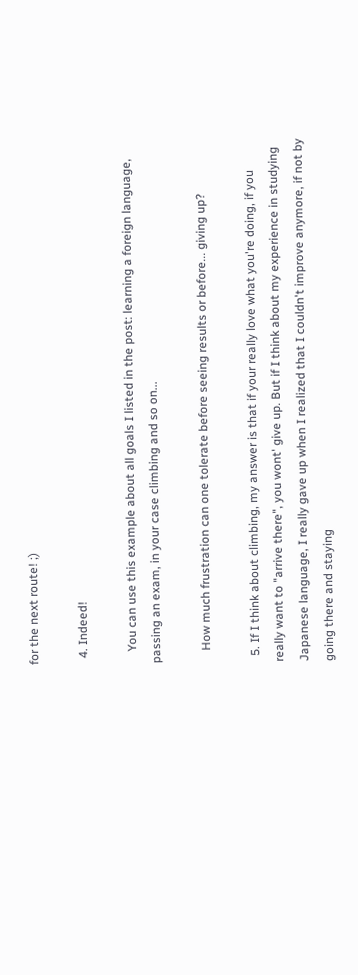for the next route! ;)

  4. Indeed!

    You can use this example about all goals I listed in the post: learning a foreign language, passing an exam, in your case climbing and so on...

    How much frustration can one tolerate before seeing results or before... giving up?

  5. If I think about climbing, my answer is that if your really love what you're doing, if you really want to "arrive there", you wont' give up. But if I think about my experience in studying Japanese language, I really gave up when I realized that I couldn't improve anymore, if not by going there and staying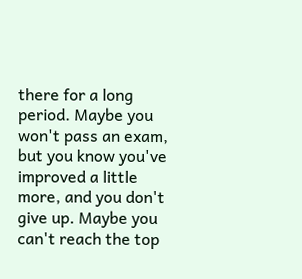there for a long period. Maybe you won't pass an exam, but you know you've improved a little more, and you don't give up. Maybe you can't reach the top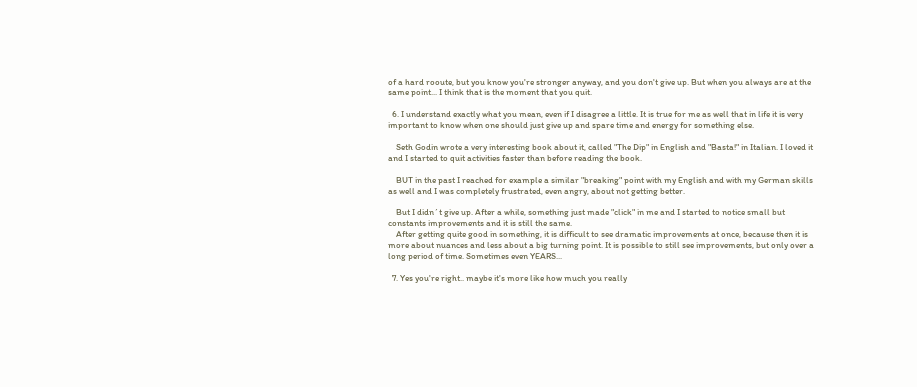of a hard rooute, but you know you're stronger anyway, and you don't give up. But when you always are at the same point... I think that is the moment that you quit.

  6. I understand exactly what you mean, even if I disagree a little. It is true for me as well that in life it is very important to know when one should just give up and spare time and energy for something else.

    Seth Godin wrote a very interesting book about it, called "The Dip" in English and "Basta!" in Italian. I loved it and I started to quit activities faster than before reading the book.

    BUT in the past I reached for example a similar "breaking" point with my English and with my German skills as well and I was completely frustrated, even angry, about not getting better.

    But I didn´t give up. After a while, something just made "click" in me and I started to notice small but constants improvements and it is still the same.
    After getting quite good in something, it is difficult to see dramatic improvements at once, because then it is more about nuances and less about a big turning point. It is possible to still see improvements, but only over a long period of time. Sometimes even YEARS...

  7. Yes you're right.. maybe it's more like how much you really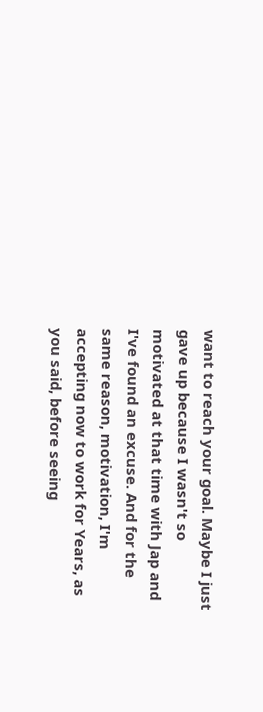want to reach your goal. Maybe I just gave up because I wasn't so motivated at that time with Jap and I've found an excuse. And for the same reason, motivation, I'm accepting now to work for Years, as you said, before seeing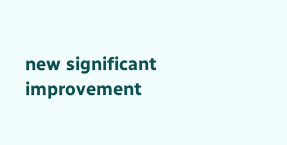new significant improvement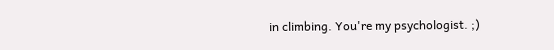in climbing. You're my psychologist. ;)